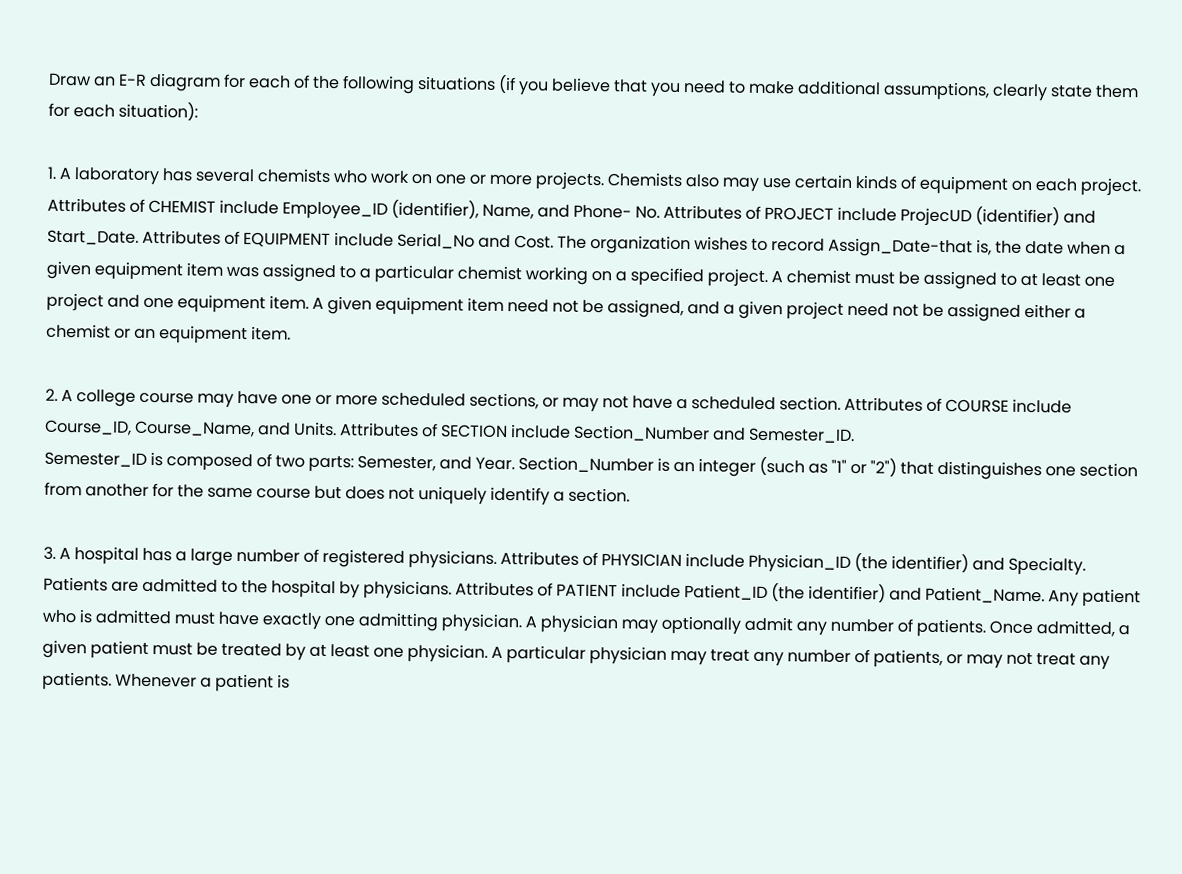Draw an E-R diagram for each of the following situations (if you believe that you need to make additional assumptions, clearly state them for each situation):

1. A laboratory has several chemists who work on one or more projects. Chemists also may use certain kinds of equipment on each project. Attributes of CHEMIST include Employee_ID (identifier), Name, and Phone- No. Attributes of PROJECT include ProjecUD (identifier) and Start_Date. Attributes of EQUIPMENT include Serial_No and Cost. The organization wishes to record Assign_Date-that is, the date when a given equipment item was assigned to a particular chemist working on a specified project. A chemist must be assigned to at least one project and one equipment item. A given equipment item need not be assigned, and a given project need not be assigned either a chemist or an equipment item.

2. A college course may have one or more scheduled sections, or may not have a scheduled section. Attributes of COURSE include Course_ID, Course_Name, and Units. Attributes of SECTION include Section_Number and Semester_ID.
Semester_ID is composed of two parts: Semester, and Year. Section_Number is an integer (such as "1" or "2") that distinguishes one section from another for the same course but does not uniquely identify a section.

3. A hospital has a large number of registered physicians. Attributes of PHYSICIAN include Physician_ID (the identifier) and Specialty. Patients are admitted to the hospital by physicians. Attributes of PATIENT include Patient_ID (the identifier) and Patient_Name. Any patient who is admitted must have exactly one admitting physician. A physician may optionally admit any number of patients. Once admitted, a given patient must be treated by at least one physician. A particular physician may treat any number of patients, or may not treat any patients. Whenever a patient is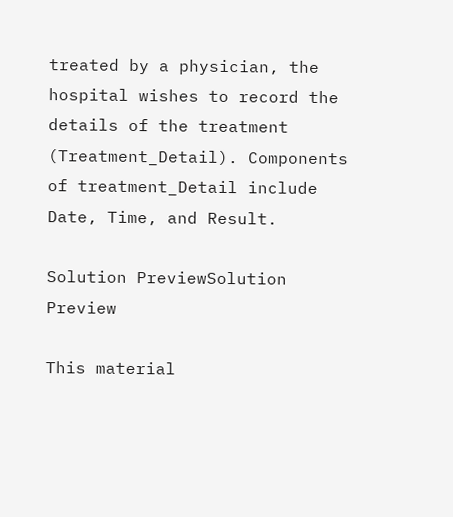treated by a physician, the hospital wishes to record the details of the treatment (Treatment_Detail). Components of treatment_Detail include Date, Time, and Result.

Solution PreviewSolution Preview

This material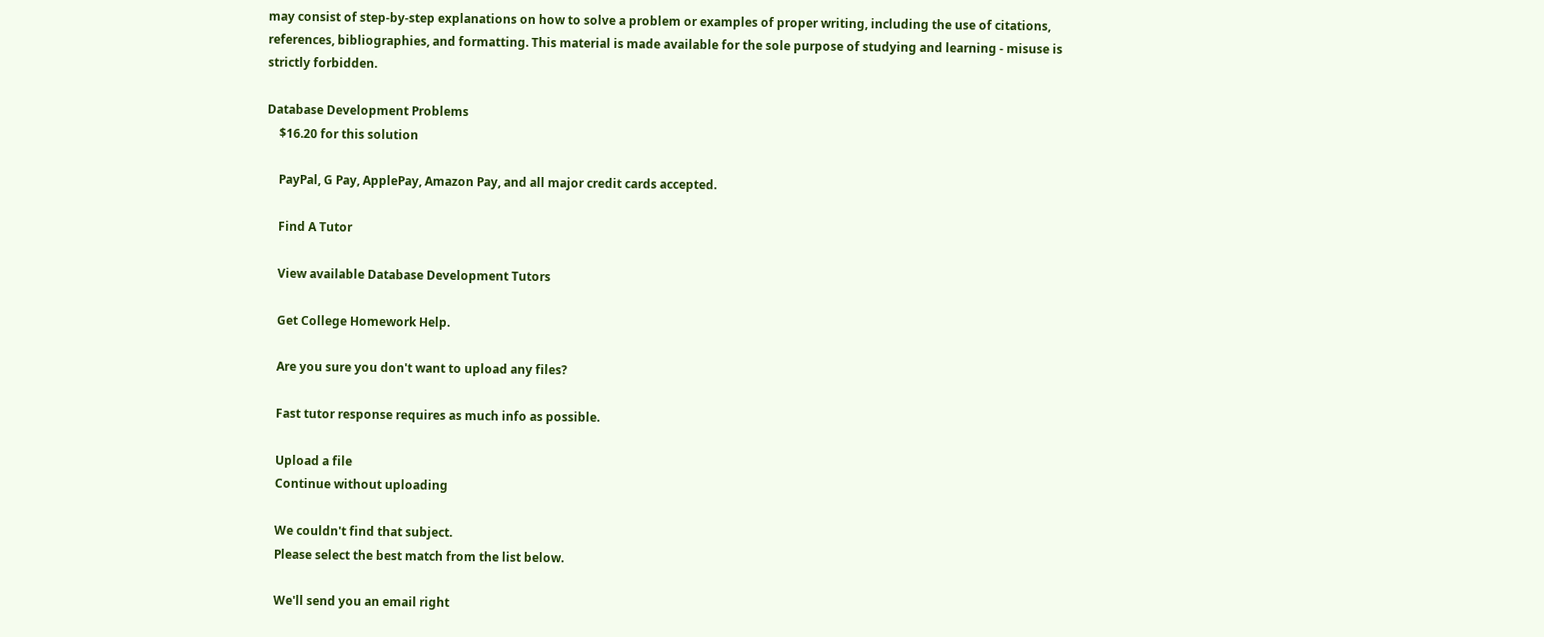may consist of step-by-step explanations on how to solve a problem or examples of proper writing, including the use of citations, references, bibliographies, and formatting. This material is made available for the sole purpose of studying and learning - misuse is strictly forbidden.

Database Development Problems
    $16.20 for this solution

    PayPal, G Pay, ApplePay, Amazon Pay, and all major credit cards accepted.

    Find A Tutor

    View available Database Development Tutors

    Get College Homework Help.

    Are you sure you don't want to upload any files?

    Fast tutor response requires as much info as possible.

    Upload a file
    Continue without uploading

    We couldn't find that subject.
    Please select the best match from the list below.

    We'll send you an email right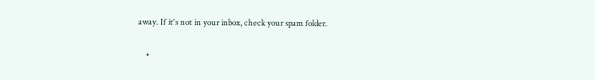away. If it's not in your inbox, check your spam folder.

    •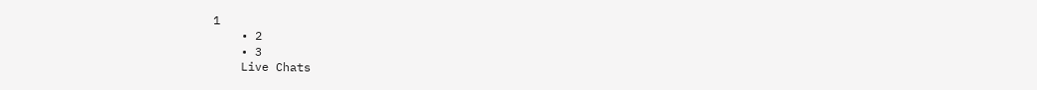1
    • 2
    • 3
    Live Chats